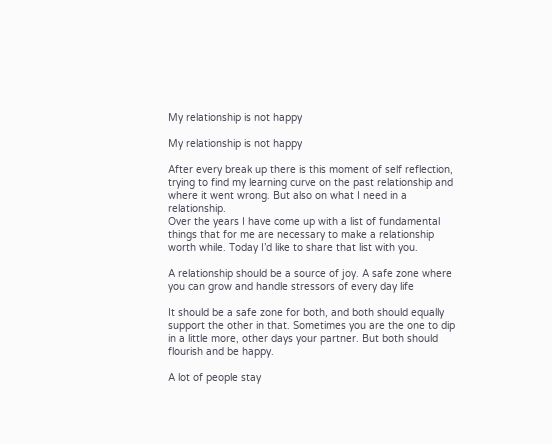My relationship is not happy

My relationship is not happy

After every break up there is this moment of self reflection, trying to find my learning curve on the past relationship and where it went wrong. But also on what I need in a relationship.
Over the years I have come up with a list of fundamental things that for me are necessary to make a relationship worth while. Today I’d like to share that list with you.

A relationship should be a source of joy. A safe zone where you can grow and handle stressors of every day life

It should be a safe zone for both, and both should equally support the other in that. Sometimes you are the one to dip in a little more, other days your partner. But both should flourish and be happy.

A lot of people stay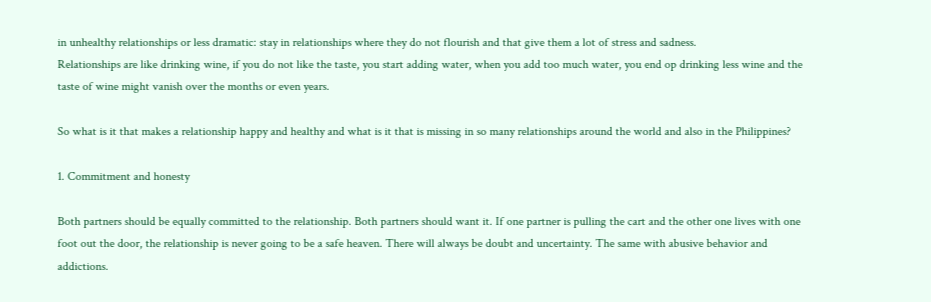in unhealthy relationships or less dramatic: stay in relationships where they do not flourish and that give them a lot of stress and sadness.
Relationships are like drinking wine, if you do not like the taste, you start adding water, when you add too much water, you end op drinking less wine and the taste of wine might vanish over the months or even years.

So what is it that makes a relationship happy and healthy and what is it that is missing in so many relationships around the world and also in the Philippines?

1. Commitment and honesty

Both partners should be equally committed to the relationship. Both partners should want it. If one partner is pulling the cart and the other one lives with one foot out the door, the relationship is never going to be a safe heaven. There will always be doubt and uncertainty. The same with abusive behavior and addictions.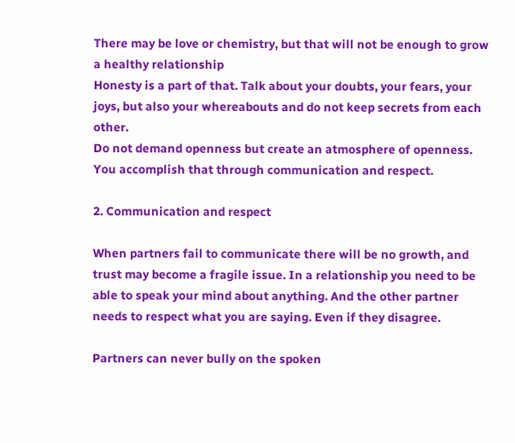There may be love or chemistry, but that will not be enough to grow a healthy relationship
Honesty is a part of that. Talk about your doubts, your fears, your joys, but also your whereabouts and do not keep secrets from each other.
Do not demand openness but create an atmosphere of openness. You accomplish that through communication and respect.

2. Communication and respect

When partners fail to communicate there will be no growth, and trust may become a fragile issue. In a relationship you need to be able to speak your mind about anything. And the other partner needs to respect what you are saying. Even if they disagree.

Partners can never bully on the spoken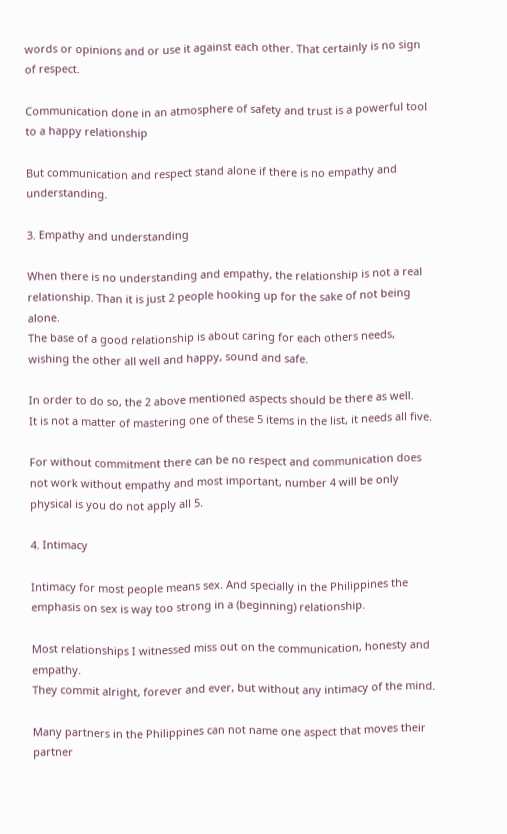words or opinions and or use it against each other. That certainly is no sign of respect.

Communication done in an atmosphere of safety and trust is a powerful tool to a happy relationship

But communication and respect stand alone if there is no empathy and understanding.

3. Empathy and understanding

When there is no understanding and empathy, the relationship is not a real relationship. Than it is just 2 people hooking up for the sake of not being alone.
The base of a good relationship is about caring for each others needs, wishing the other all well and happy, sound and safe.

In order to do so, the 2 above mentioned aspects should be there as well.
It is not a matter of mastering one of these 5 items in the list, it needs all five.

For without commitment there can be no respect and communication does not work without empathy and most important, number 4 will be only physical is you do not apply all 5.

4. Intimacy

Intimacy for most people means sex. And specially in the Philippines the emphasis on sex is way too strong in a (beginning) relationship.

Most relationships I witnessed miss out on the communication, honesty and empathy.
They commit alright, forever and ever, but without any intimacy of the mind.

Many partners in the Philippines can not name one aspect that moves their partner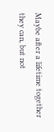Maybe after a lifetime together they can, but not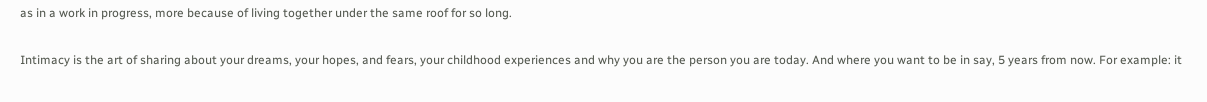as in a work in progress, more because of living together under the same roof for so long.

Intimacy is the art of sharing about your dreams, your hopes, and fears, your childhood experiences and why you are the person you are today. And where you want to be in say, 5 years from now. For example: it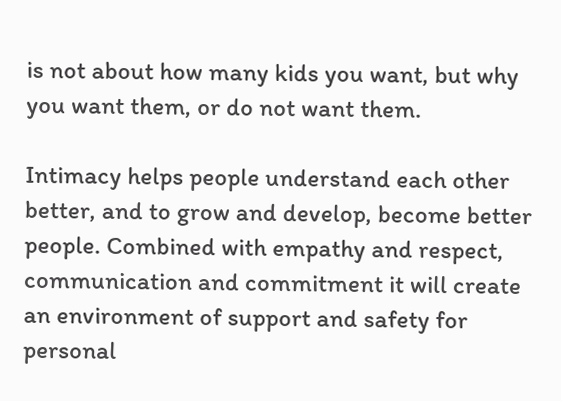is not about how many kids you want, but why you want them, or do not want them.

Intimacy helps people understand each other better, and to grow and develop, become better people. Combined with empathy and respect, communication and commitment it will create an environment of support and safety for personal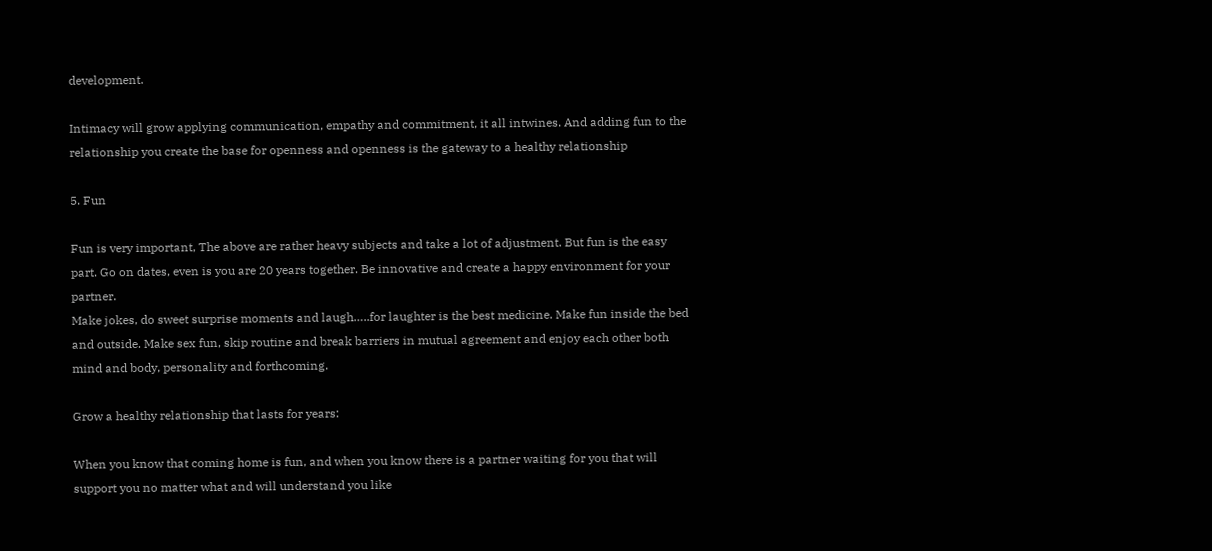development.

Intimacy will grow applying communication, empathy and commitment, it all intwines. And adding fun to the relationship you create the base for openness and openness is the gateway to a healthy relationship

5. Fun

Fun is very important, The above are rather heavy subjects and take a lot of adjustment. But fun is the easy part. Go on dates, even is you are 20 years together. Be innovative and create a happy environment for your partner.
Make jokes, do sweet surprise moments and laugh…..for laughter is the best medicine. Make fun inside the bed and outside. Make sex fun, skip routine and break barriers in mutual agreement and enjoy each other both mind and body, personality and forthcoming.

Grow a healthy relationship that lasts for years:

When you know that coming home is fun, and when you know there is a partner waiting for you that will support you no matter what and will understand you like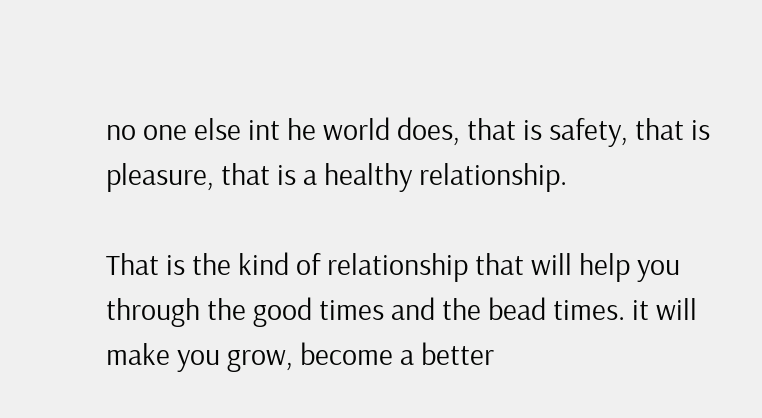no one else int he world does, that is safety, that is pleasure, that is a healthy relationship.

That is the kind of relationship that will help you through the good times and the bead times. it will make you grow, become a better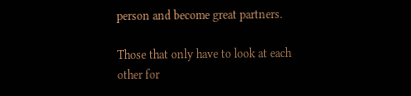person and become great partners.

Those that only have to look at each other for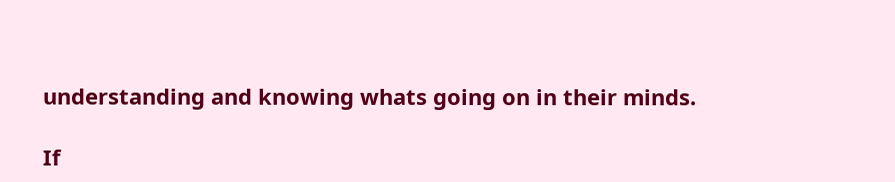understanding and knowing whats going on in their minds.

If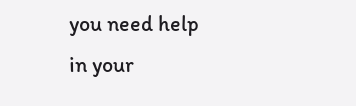you need help in your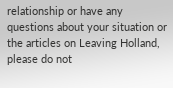relationship or have any questions about your situation or the articles on Leaving Holland, please do not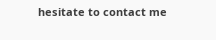hesitate to contact me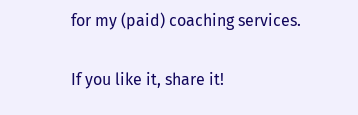for my (paid) coaching services.

If you like it, share it!